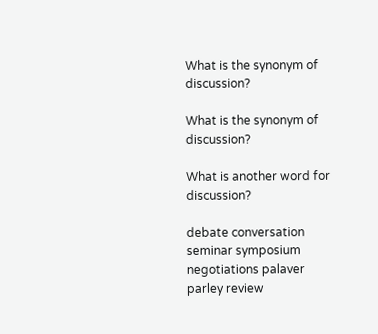What is the synonym of discussion?

What is the synonym of discussion?

What is another word for discussion?

debate conversation
seminar symposium
negotiations palaver
parley review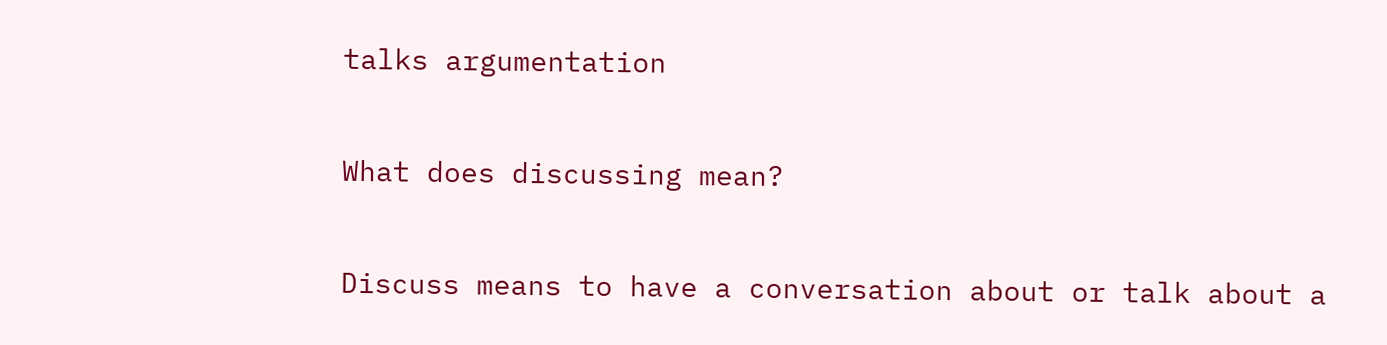talks argumentation

What does discussing mean?

Discuss means to have a conversation about or talk about a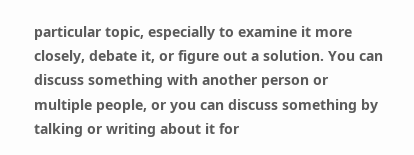particular topic, especially to examine it more closely, debate it, or figure out a solution. You can discuss something with another person or multiple people, or you can discuss something by talking or writing about it for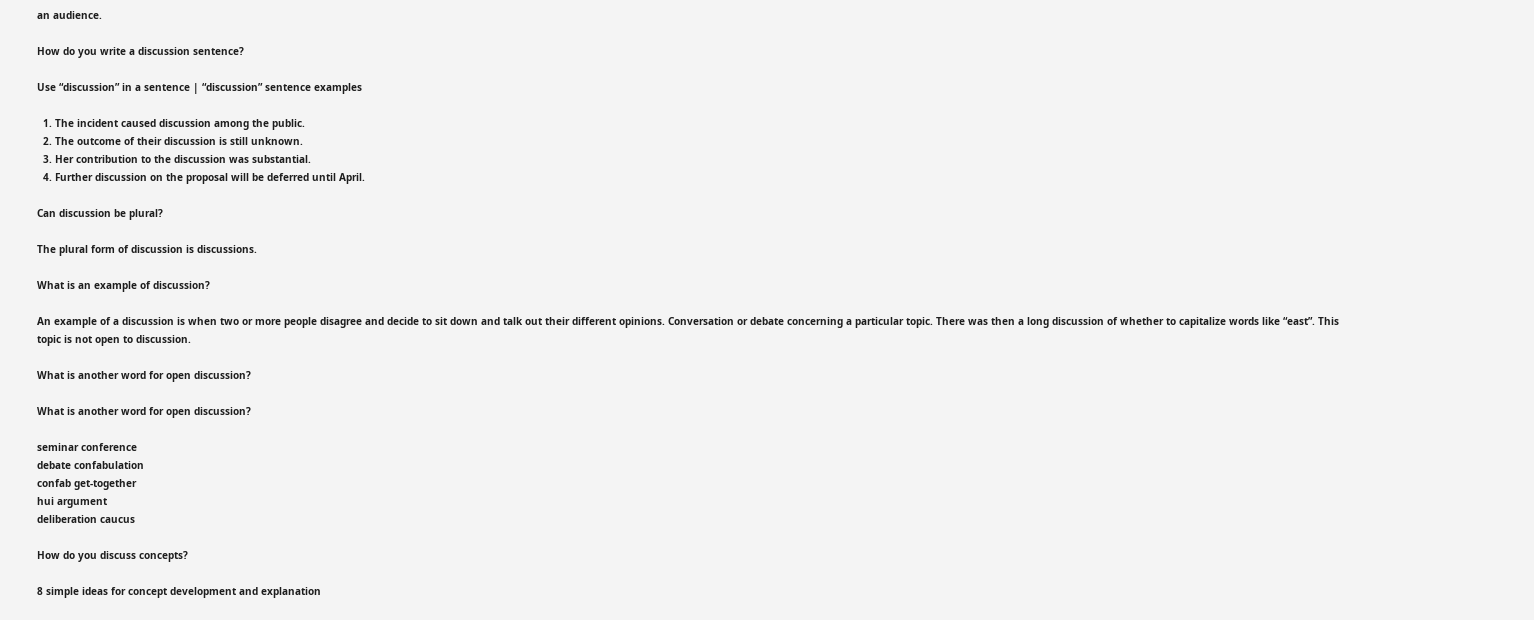an audience.

How do you write a discussion sentence?

Use “discussion” in a sentence | “discussion” sentence examples

  1. The incident caused discussion among the public.
  2. The outcome of their discussion is still unknown.
  3. Her contribution to the discussion was substantial.
  4. Further discussion on the proposal will be deferred until April.

Can discussion be plural?

The plural form of discussion is discussions.

What is an example of discussion?

An example of a discussion is when two or more people disagree and decide to sit down and talk out their different opinions. Conversation or debate concerning a particular topic. There was then a long discussion of whether to capitalize words like “east”. This topic is not open to discussion.

What is another word for open discussion?

What is another word for open discussion?

seminar conference
debate confabulation
confab get-together
hui argument
deliberation caucus

How do you discuss concepts?

8 simple ideas for concept development and explanation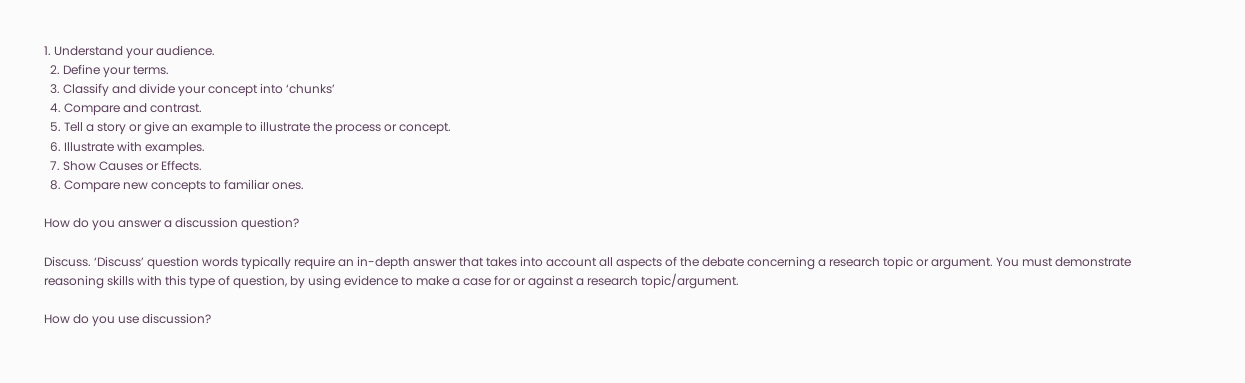1. Understand your audience.
  2. Define your terms.
  3. Classify and divide your concept into ‘chunks’
  4. Compare and contrast.
  5. Tell a story or give an example to illustrate the process or concept.
  6. Illustrate with examples.
  7. Show Causes or Effects.
  8. Compare new concepts to familiar ones.

How do you answer a discussion question?

Discuss. ‘Discuss’ question words typically require an in-depth answer that takes into account all aspects of the debate concerning a research topic or argument. You must demonstrate reasoning skills with this type of question, by using evidence to make a case for or against a research topic/argument.

How do you use discussion?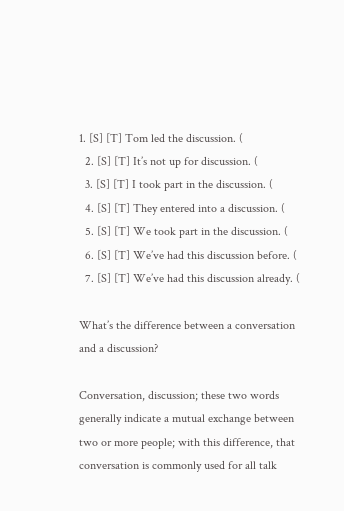1. [S] [T] Tom led the discussion. (
  2. [S] [T] It’s not up for discussion. (
  3. [S] [T] I took part in the discussion. (
  4. [S] [T] They entered into a discussion. (
  5. [S] [T] We took part in the discussion. (
  6. [S] [T] We’ve had this discussion before. (
  7. [S] [T] We’ve had this discussion already. (

What’s the difference between a conversation and a discussion?

Conversation, discussion; these two words generally indicate a mutual exchange between two or more people; with this difference, that conversation is commonly used for all talk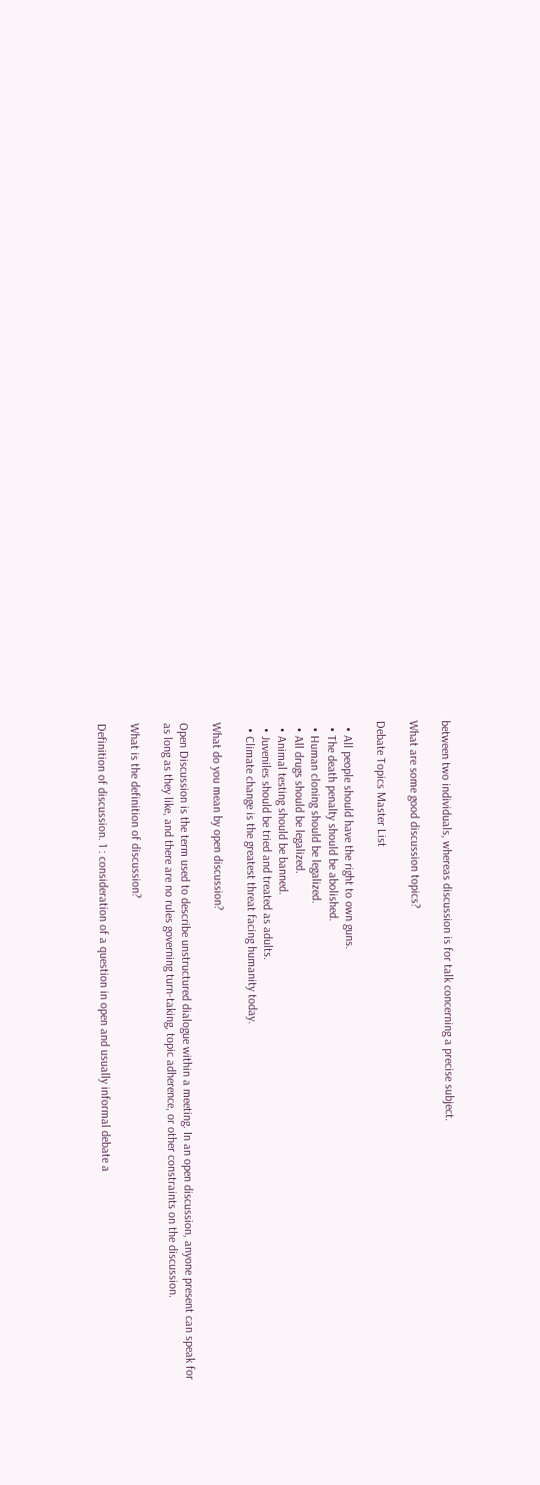between two individuals, whereas discussion is for talk concerning a precise subject.

What are some good discussion topics?

Debate Topics Master List

  • All people should have the right to own guns.
  • The death penalty should be abolished.
  • Human cloning should be legalized.
  • All drugs should be legalized.
  • Animal testing should be banned.
  • Juveniles should be tried and treated as adults.
  • Climate change is the greatest threat facing humanity today.

What do you mean by open discussion?

Open Discussion is the term used to describe unstructured dialogue within a meeting. In an open discussion, anyone present can speak for as long as they like, and there are no rules governing turn-taking, topic adherence, or other constraints on the discussion.

What is the definition of discussion?

Definition of discussion. 1 : consideration of a question in open and usually informal debate a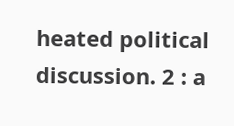heated political discussion. 2 : a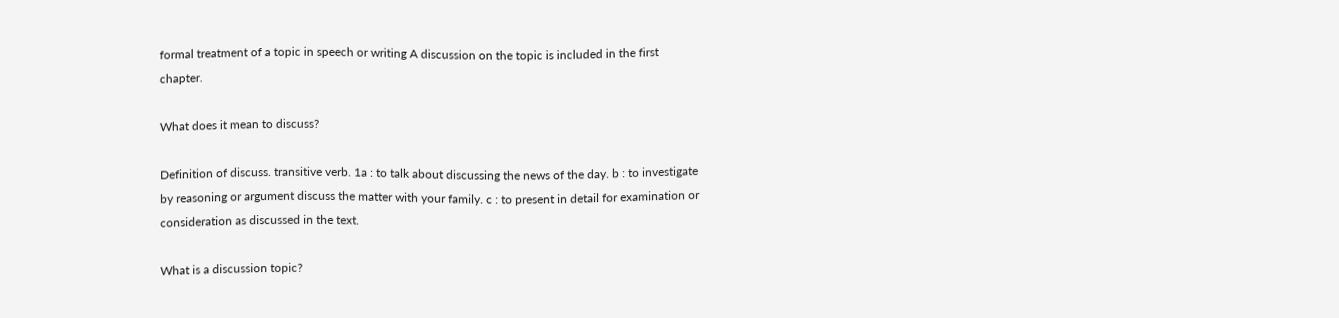formal treatment of a topic in speech or writing A discussion on the topic is included in the first chapter.

What does it mean to discuss?

Definition of discuss. transitive verb. 1a : to talk about discussing the news of the day. b : to investigate by reasoning or argument discuss the matter with your family. c : to present in detail for examination or consideration as discussed in the text.

What is a discussion topic?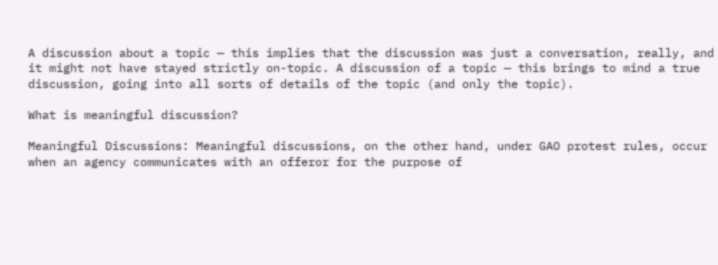A discussion about a topic — this implies that the discussion was just a conversation, really, and it might not have stayed strictly on-topic. A discussion of a topic — this brings to mind a true discussion, going into all sorts of details of the topic (and only the topic).

What is meaningful discussion?

Meaningful Discussions: Meaningful discussions, on the other hand, under GAO protest rules, occur when an agency communicates with an offeror for the purpose of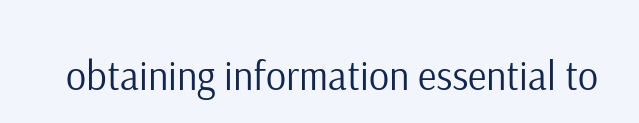obtaining information essential to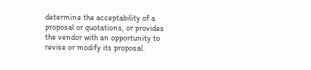determine the acceptability of a proposal or quotations, or provides the vendor with an opportunity to revise or modify its proposal.